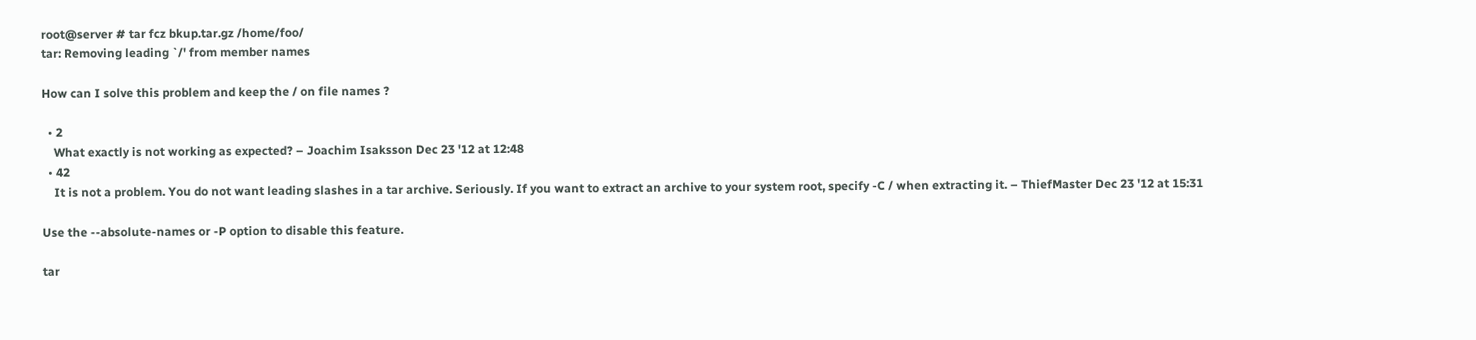root@server # tar fcz bkup.tar.gz /home/foo/
tar: Removing leading `/' from member names

How can I solve this problem and keep the / on file names ?

  • 2
    What exactly is not working as expected? – Joachim Isaksson Dec 23 '12 at 12:48
  • 42
    It is not a problem. You do not want leading slashes in a tar archive. Seriously. If you want to extract an archive to your system root, specify -C / when extracting it. – ThiefMaster Dec 23 '12 at 15:31

Use the --absolute-names or -P option to disable this feature.

tar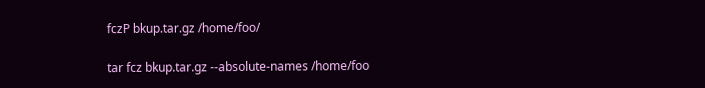fczP bkup.tar.gz /home/foo/

tar fcz bkup.tar.gz --absolute-names /home/foo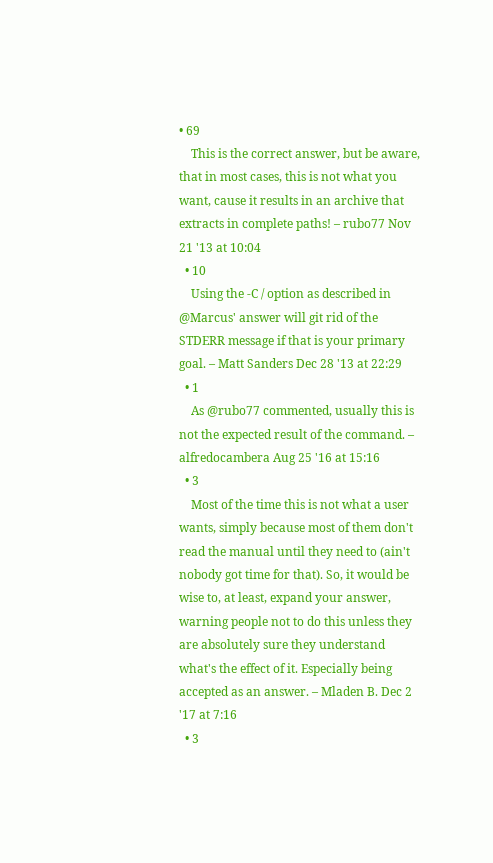• 69
    This is the correct answer, but be aware, that in most cases, this is not what you want, cause it results in an archive that extracts in complete paths! – rubo77 Nov 21 '13 at 10:04
  • 10
    Using the -C / option as described in @Marcus' answer will git rid of the STDERR message if that is your primary goal. – Matt Sanders Dec 28 '13 at 22:29
  • 1
    As @rubo77 commented, usually this is not the expected result of the command. – alfredocambera Aug 25 '16 at 15:16
  • 3
    Most of the time this is not what a user wants, simply because most of them don't read the manual until they need to (ain't nobody got time for that). So, it would be wise to, at least, expand your answer, warning people not to do this unless they are absolutely sure they understand what's the effect of it. Especially being accepted as an answer. – Mladen B. Dec 2 '17 at 7:16
  • 3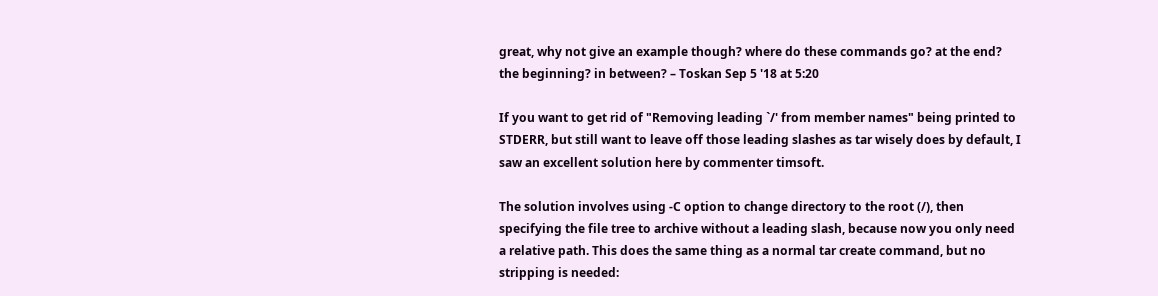great, why not give an example though? where do these commands go? at the end? the beginning? in between? – Toskan Sep 5 '18 at 5:20

If you want to get rid of "Removing leading `/' from member names" being printed to STDERR, but still want to leave off those leading slashes as tar wisely does by default, I saw an excellent solution here by commenter timsoft.

The solution involves using -C option to change directory to the root (/), then specifying the file tree to archive without a leading slash, because now you only need a relative path. This does the same thing as a normal tar create command, but no stripping is needed: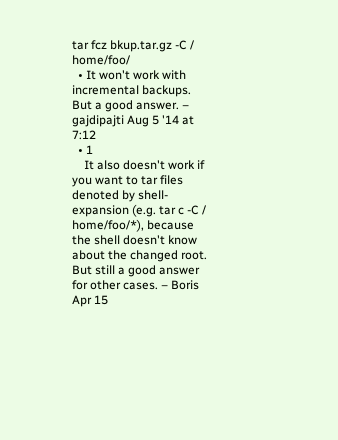tar fcz bkup.tar.gz -C / home/foo/
  • It won't work with incremental backups. But a good answer. – gajdipajti Aug 5 '14 at 7:12
  • 1
    It also doesn't work if you want to tar files denoted by shell-expansion (e.g. tar c -C / home/foo/*), because the shell doesn't know about the changed root. But still a good answer for other cases. – Boris Apr 15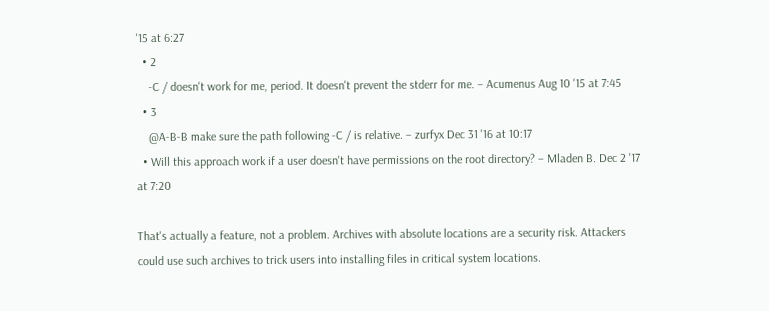'15 at 6:27
  • 2
    -C / doesn't work for me, period. It doesn't prevent the stderr for me. – Acumenus Aug 10 '15 at 7:45
  • 3
    @A-B-B make sure the path following -C / is relative. – zurfyx Dec 31 '16 at 10:17
  • Will this approach work if a user doesn't have permissions on the root directory? – Mladen B. Dec 2 '17 at 7:20

That's actually a feature, not a problem. Archives with absolute locations are a security risk. Attackers could use such archives to trick users into installing files in critical system locations.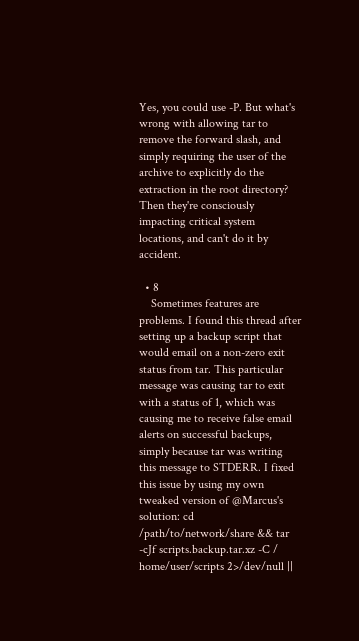Yes, you could use -P. But what's wrong with allowing tar to remove the forward slash, and simply requiring the user of the archive to explicitly do the extraction in the root directory? Then they're consciously impacting critical system locations, and can't do it by accident.

  • 8
    Sometimes features are problems. I found this thread after setting up a backup script that would email on a non-zero exit status from tar. This particular message was causing tar to exit with a status of 1, which was causing me to receive false email alerts on successful backups, simply because tar was writing this message to STDERR. I fixed this issue by using my own tweaked version of @Marcus's solution: cd /path/to/network/share && tar -cJf scripts.backup.tar.xz -C / home/user/scripts 2>/dev/null ||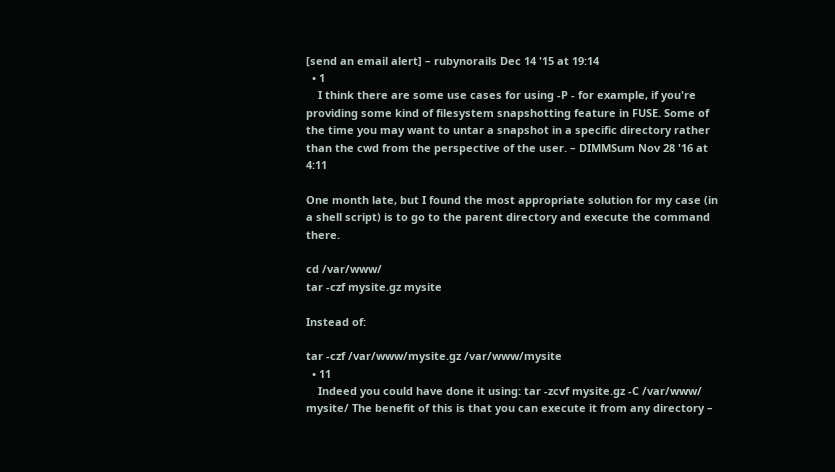[send an email alert] – rubynorails Dec 14 '15 at 19:14
  • 1
    I think there are some use cases for using -P - for example, if you're providing some kind of filesystem snapshotting feature in FUSE. Some of the time you may want to untar a snapshot in a specific directory rather than the cwd from the perspective of the user. – DIMMSum Nov 28 '16 at 4:11

One month late, but I found the most appropriate solution for my case (in a shell script) is to go to the parent directory and execute the command there.

cd /var/www/
tar -czf mysite.gz mysite

Instead of:

tar -czf /var/www/mysite.gz /var/www/mysite
  • 11
    Indeed you could have done it using: tar -zcvf mysite.gz -C /var/www/ mysite/ The benefit of this is that you can execute it from any directory –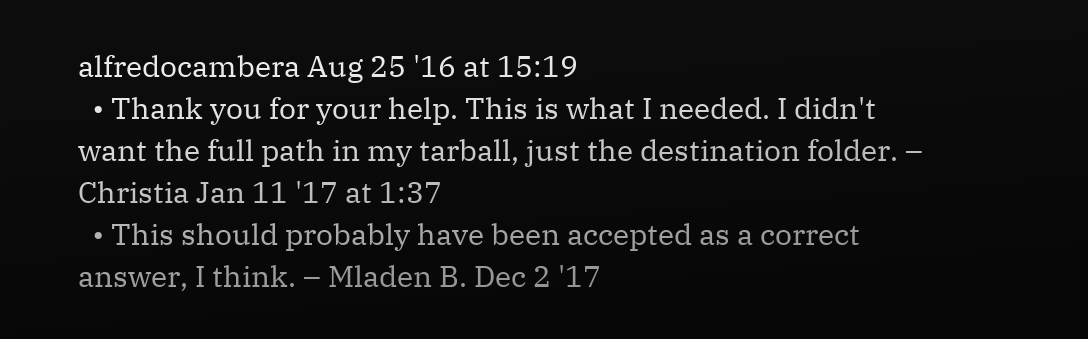alfredocambera Aug 25 '16 at 15:19
  • Thank you for your help. This is what I needed. I didn't want the full path in my tarball, just the destination folder. – Christia Jan 11 '17 at 1:37
  • This should probably have been accepted as a correct answer, I think. – Mladen B. Dec 2 '17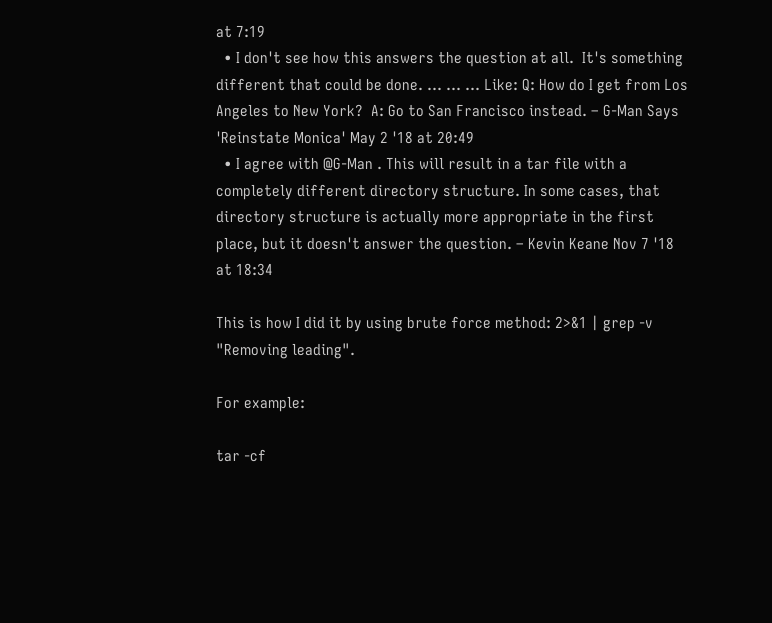at 7:19
  • I don't see how this answers the question at all.  It's something different that could be done. … … … Like: Q: How do I get from Los Angeles to New York?  A: Go to San Francisco instead. – G-Man Says 'Reinstate Monica' May 2 '18 at 20:49
  • I agree with @G-Man . This will result in a tar file with a completely different directory structure. In some cases, that directory structure is actually more appropriate in the first place, but it doesn't answer the question. – Kevin Keane Nov 7 '18 at 18:34

This is how I did it by using brute force method: 2>&1 | grep -v "Removing leading".

For example:

tar -cf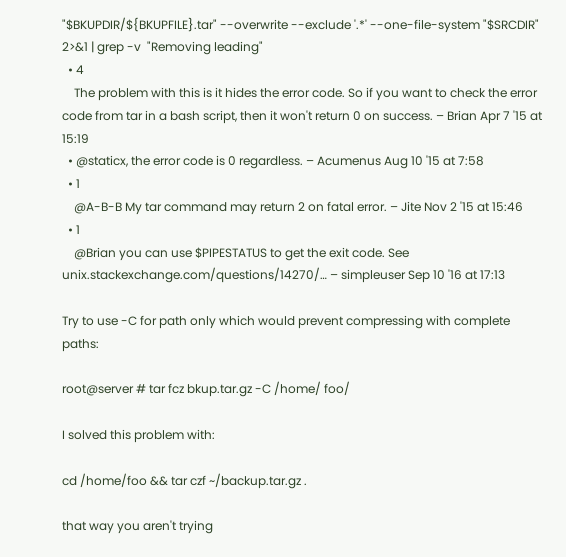"$BKUPDIR/${BKUPFILE}.tar" --overwrite --exclude '.*' --one-file-system "$SRCDIR" 2>&1 | grep -v  "Removing leading"
  • 4
    The problem with this is it hides the error code. So if you want to check the error code from tar in a bash script, then it won't return 0 on success. – Brian Apr 7 '15 at 15:19
  • @staticx, the error code is 0 regardless. – Acumenus Aug 10 '15 at 7:58
  • 1
    @A-B-B My tar command may return 2 on fatal error. – Jite Nov 2 '15 at 15:46
  • 1
    @Brian you can use $PIPESTATUS to get the exit code. See unix.stackexchange.com/questions/14270/… – simpleuser Sep 10 '16 at 17:13

Try to use -C for path only which would prevent compressing with complete paths:

root@server # tar fcz bkup.tar.gz -C /home/ foo/

I solved this problem with:

cd /home/foo && tar czf ~/backup.tar.gz .

that way you aren't trying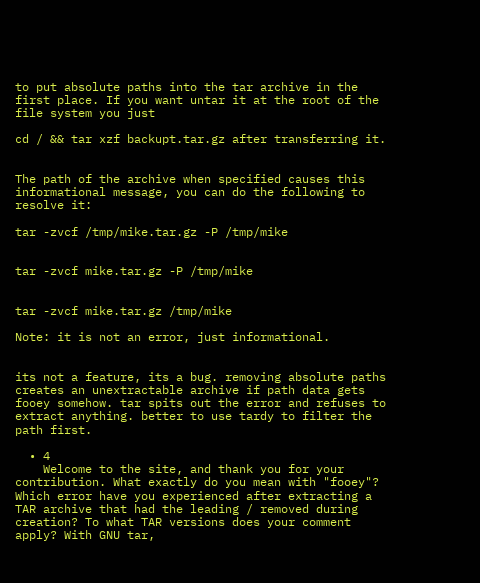to put absolute paths into the tar archive in the first place. If you want untar it at the root of the file system you just

cd / && tar xzf backupt.tar.gz after transferring it.


The path of the archive when specified causes this informational message, you can do the following to resolve it:

tar -zvcf /tmp/mike.tar.gz -P /tmp/mike


tar -zvcf mike.tar.gz -P /tmp/mike


tar -zvcf mike.tar.gz /tmp/mike

Note: it is not an error, just informational.


its not a feature, its a bug. removing absolute paths creates an unextractable archive if path data gets fooey somehow. tar spits out the error and refuses to extract anything. better to use tardy to filter the path first.

  • 4
    Welcome to the site, and thank you for your contribution. What exactly do you mean with "fooey"? Which error have you experienced after extracting a TAR archive that had the leading / removed during creation? To what TAR versions does your comment apply? With GNU tar,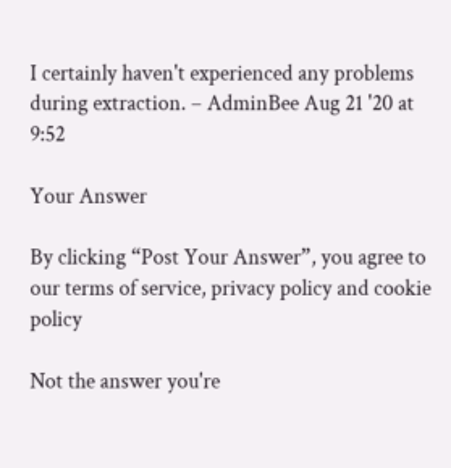I certainly haven't experienced any problems during extraction. – AdminBee Aug 21 '20 at 9:52

Your Answer

By clicking “Post Your Answer”, you agree to our terms of service, privacy policy and cookie policy

Not the answer you're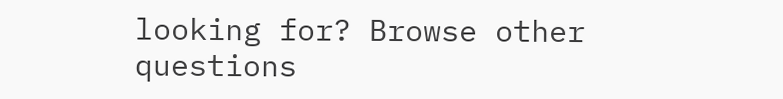looking for? Browse other questions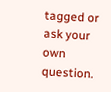tagged or ask your own question.